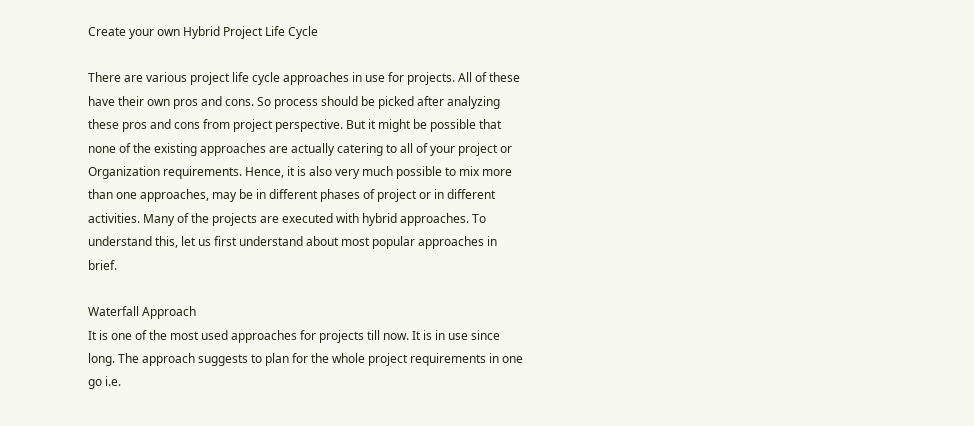Create your own Hybrid Project Life Cycle

There are various project life cycle approaches in use for projects. All of these have their own pros and cons. So process should be picked after analyzing these pros and cons from project perspective. But it might be possible that none of the existing approaches are actually catering to all of your project or Organization requirements. Hence, it is also very much possible to mix more than one approaches, may be in different phases of project or in different activities. Many of the projects are executed with hybrid approaches. To understand this, let us first understand about most popular approaches in brief.

Waterfall Approach
It is one of the most used approaches for projects till now. It is in use since long. The approach suggests to plan for the whole project requirements in one go i.e.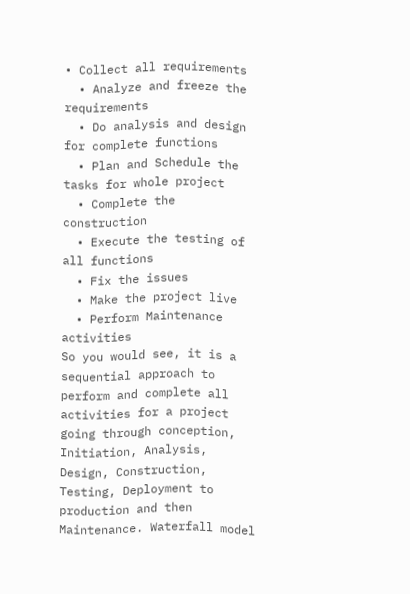• Collect all requirements
  • Analyze and freeze the requirements
  • Do analysis and design for complete functions
  • Plan and Schedule the tasks for whole project
  • Complete the construction
  • Execute the testing of all functions
  • Fix the issues
  • Make the project live
  • Perform Maintenance activities
So you would see, it is a sequential approach to perform and complete all activities for a project going through conception, Initiation, Analysis, Design, Construction, Testing, Deployment to production and then Maintenance. Waterfall model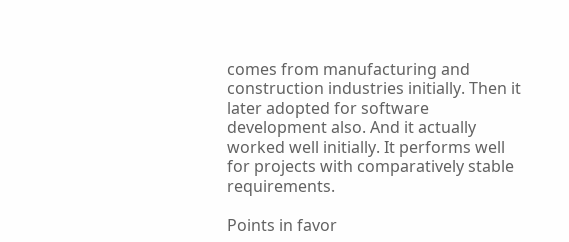comes from manufacturing and construction industries initially. Then it later adopted for software development also. And it actually worked well initially. It performs well for projects with comparatively stable requirements.

Points in favor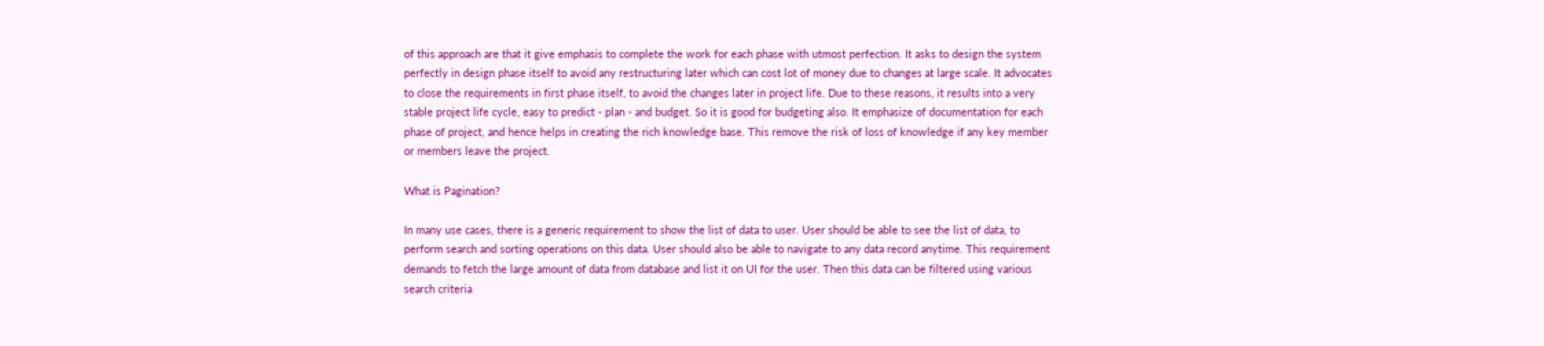of this approach are that it give emphasis to complete the work for each phase with utmost perfection. It asks to design the system perfectly in design phase itself to avoid any restructuring later which can cost lot of money due to changes at large scale. It advocates to close the requirements in first phase itself, to avoid the changes later in project life. Due to these reasons, it results into a very stable project life cycle, easy to predict - plan - and budget. So it is good for budgeting also. It emphasize of documentation for each phase of project, and hence helps in creating the rich knowledge base. This remove the risk of loss of knowledge if any key member or members leave the project.

What is Pagination?

In many use cases, there is a generic requirement to show the list of data to user. User should be able to see the list of data, to perform search and sorting operations on this data. User should also be able to navigate to any data record anytime. This requirement demands to fetch the large amount of data from database and list it on UI for the user. Then this data can be filtered using various search criteria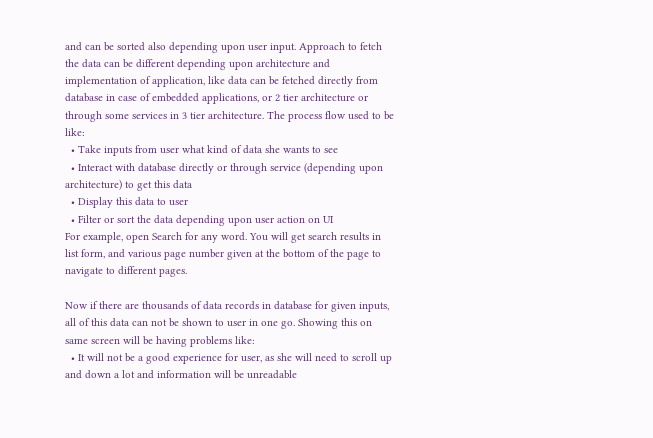and can be sorted also depending upon user input. Approach to fetch the data can be different depending upon architecture and implementation of application, like data can be fetched directly from database in case of embedded applications, or 2 tier architecture or through some services in 3 tier architecture. The process flow used to be like:
  • Take inputs from user what kind of data she wants to see
  • Interact with database directly or through service (depending upon architecture) to get this data
  • Display this data to user
  • Filter or sort the data depending upon user action on UI
For example, open Search for any word. You will get search results in list form, and various page number given at the bottom of the page to navigate to different pages.

Now if there are thousands of data records in database for given inputs, all of this data can not be shown to user in one go. Showing this on same screen will be having problems like:
  • It will not be a good experience for user, as she will need to scroll up and down a lot and information will be unreadable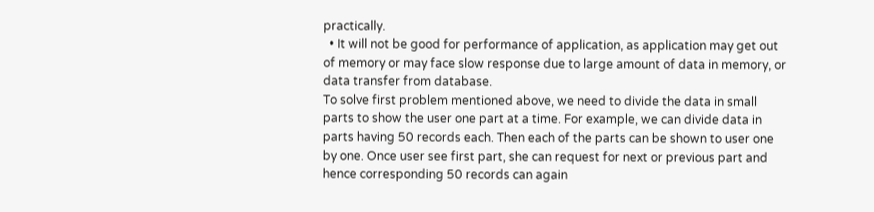practically.
  • It will not be good for performance of application, as application may get out of memory or may face slow response due to large amount of data in memory, or data transfer from database.
To solve first problem mentioned above, we need to divide the data in small parts to show the user one part at a time. For example, we can divide data in parts having 50 records each. Then each of the parts can be shown to user one by one. Once user see first part, she can request for next or previous part and hence corresponding 50 records can again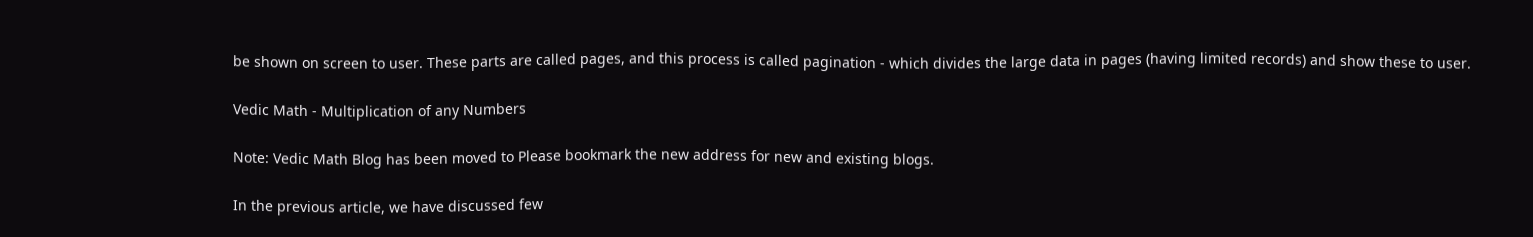be shown on screen to user. These parts are called pages, and this process is called pagination - which divides the large data in pages (having limited records) and show these to user.

Vedic Math - Multiplication of any Numbers

Note: Vedic Math Blog has been moved to Please bookmark the new address for new and existing blogs.

In the previous article, we have discussed few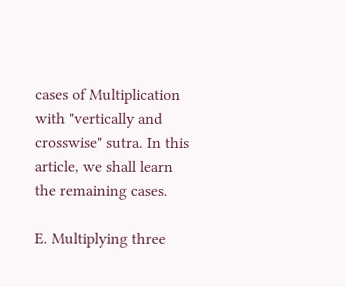cases of Multiplication with "vertically and crosswise" sutra. In this article, we shall learn the remaining cases.

E. Multiplying three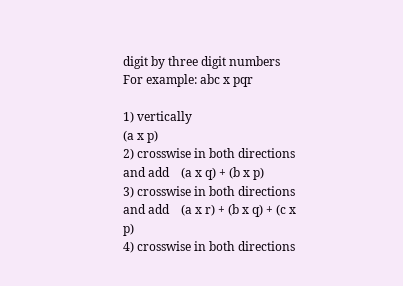digit by three digit numbers
For example: abc x pqr

1) vertically                                              (a x p)
2) crosswise in both directions and add    (a x q) + (b x p)
3) crosswise in both directions and add    (a x r) + (b x q) + (c x p)
4) crosswise in both directions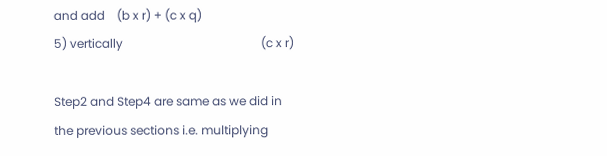and add    (b x r) + (c x q)
5) vertically                                              (c x r)

Step2 and Step4 are same as we did in the previous sections i.e. multiplying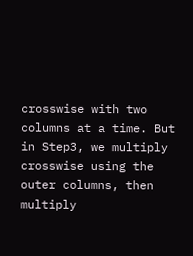crosswise with two columns at a time. But in Step3, we multiply crosswise using the outer columns, then multiply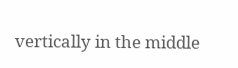vertically in the middle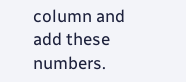column and add these numbers.